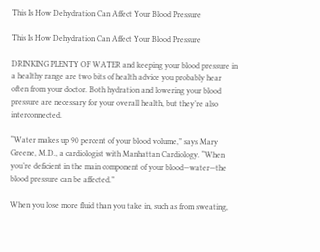This Is How Dehydration Can Affect Your Blood Pressure

This Is How Dehydration Can Affect Your Blood Pressure

DRINKING PLENTY OF WATER and keeping your blood pressure in a healthy range are two bits of health advice you probably hear often from your doctor. Both hydration and lowering your blood pressure are necessary for your overall health, but they’re also interconnected.

“Water makes up 90 percent of your blood volume,” says Mary Greene, M.D., a cardiologist with Manhattan Cardiology. “When you’re deficient in the main component of your blood—water—the blood pressure can be affected.”

When you lose more fluid than you take in, such as from sweating,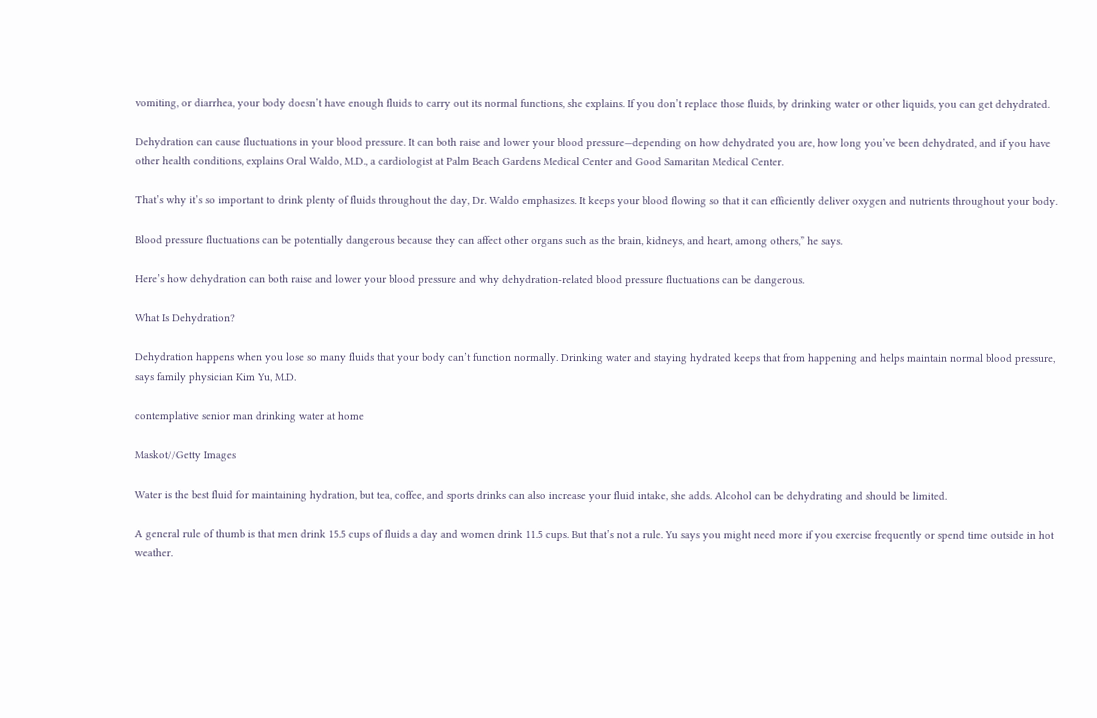vomiting, or diarrhea, your body doesn’t have enough fluids to carry out its normal functions, she explains. If you don’t replace those fluids, by drinking water or other liquids, you can get dehydrated.

Dehydration can cause fluctuations in your blood pressure. It can both raise and lower your blood pressure—depending on how dehydrated you are, how long you’ve been dehydrated, and if you have other health conditions, explains Oral Waldo, M.D., a cardiologist at Palm Beach Gardens Medical Center and Good Samaritan Medical Center.

That’s why it’s so important to drink plenty of fluids throughout the day, Dr. Waldo emphasizes. It keeps your blood flowing so that it can efficiently deliver oxygen and nutrients throughout your body.

Blood pressure fluctuations can be potentially dangerous because they can affect other organs such as the brain, kidneys, and heart, among others,” he says.

Here’s how dehydration can both raise and lower your blood pressure and why dehydration-related blood pressure fluctuations can be dangerous.

What Is Dehydration?

Dehydration happens when you lose so many fluids that your body can’t function normally. Drinking water and staying hydrated keeps that from happening and helps maintain normal blood pressure, says family physician Kim Yu, M.D.

contemplative senior man drinking water at home

Maskot//Getty Images

Water is the best fluid for maintaining hydration, but tea, coffee, and sports drinks can also increase your fluid intake, she adds. Alcohol can be dehydrating and should be limited.

A general rule of thumb is that men drink 15.5 cups of fluids a day and women drink 11.5 cups. But that’s not a rule. Yu says you might need more if you exercise frequently or spend time outside in hot weather.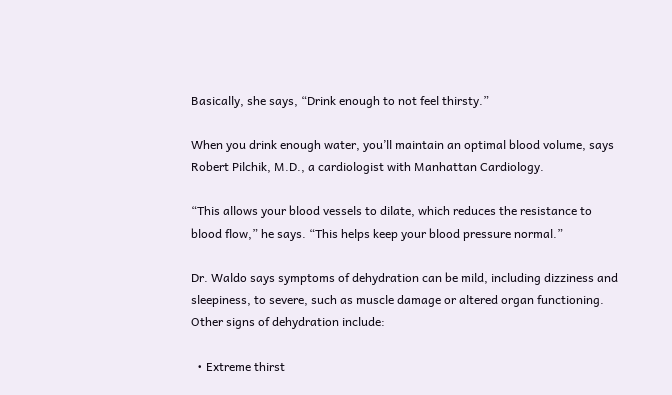Basically, she says, “Drink enough to not feel thirsty.”

When you drink enough water, you’ll maintain an optimal blood volume, says Robert Pilchik, M.D., a cardiologist with Manhattan Cardiology.

“This allows your blood vessels to dilate, which reduces the resistance to blood flow,” he says. “This helps keep your blood pressure normal.”

Dr. Waldo says symptoms of dehydration can be mild, including dizziness and sleepiness, to severe, such as muscle damage or altered organ functioning. Other signs of dehydration include:

  • Extreme thirst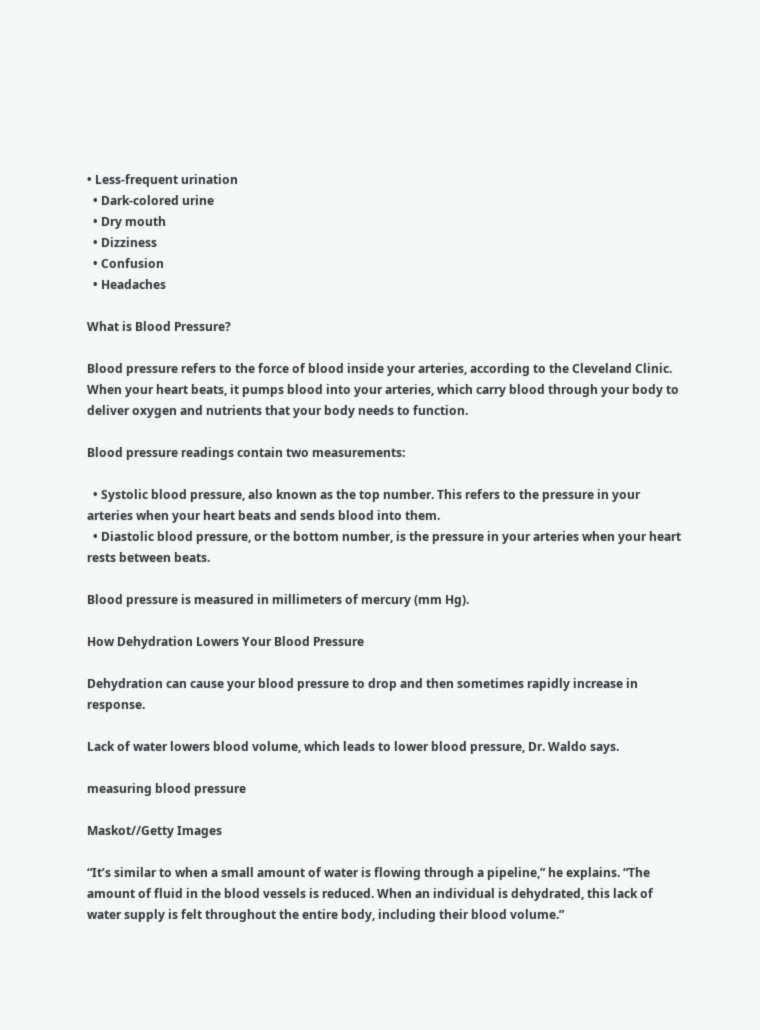• Less-frequent urination
  • Dark-colored urine
  • Dry mouth
  • Dizziness
  • Confusion
  • Headaches

What is Blood Pressure?

Blood pressure refers to the force of blood inside your arteries, according to the Cleveland Clinic. When your heart beats, it pumps blood into your arteries, which carry blood through your body to deliver oxygen and nutrients that your body needs to function.

Blood pressure readings contain two measurements:

  • Systolic blood pressure, also known as the top number. This refers to the pressure in your arteries when your heart beats and sends blood into them.
  • Diastolic blood pressure, or the bottom number, is the pressure in your arteries when your heart rests between beats.

Blood pressure is measured in millimeters of mercury (mm Hg).

How Dehydration Lowers Your Blood Pressure

Dehydration can cause your blood pressure to drop and then sometimes rapidly increase in response.

Lack of water lowers blood volume, which leads to lower blood pressure, Dr. Waldo says.

measuring blood pressure

Maskot//Getty Images

“It’s similar to when a small amount of water is flowing through a pipeline,” he explains. “The amount of fluid in the blood vessels is reduced. When an individual is dehydrated, this lack of water supply is felt throughout the entire body, including their blood volume.”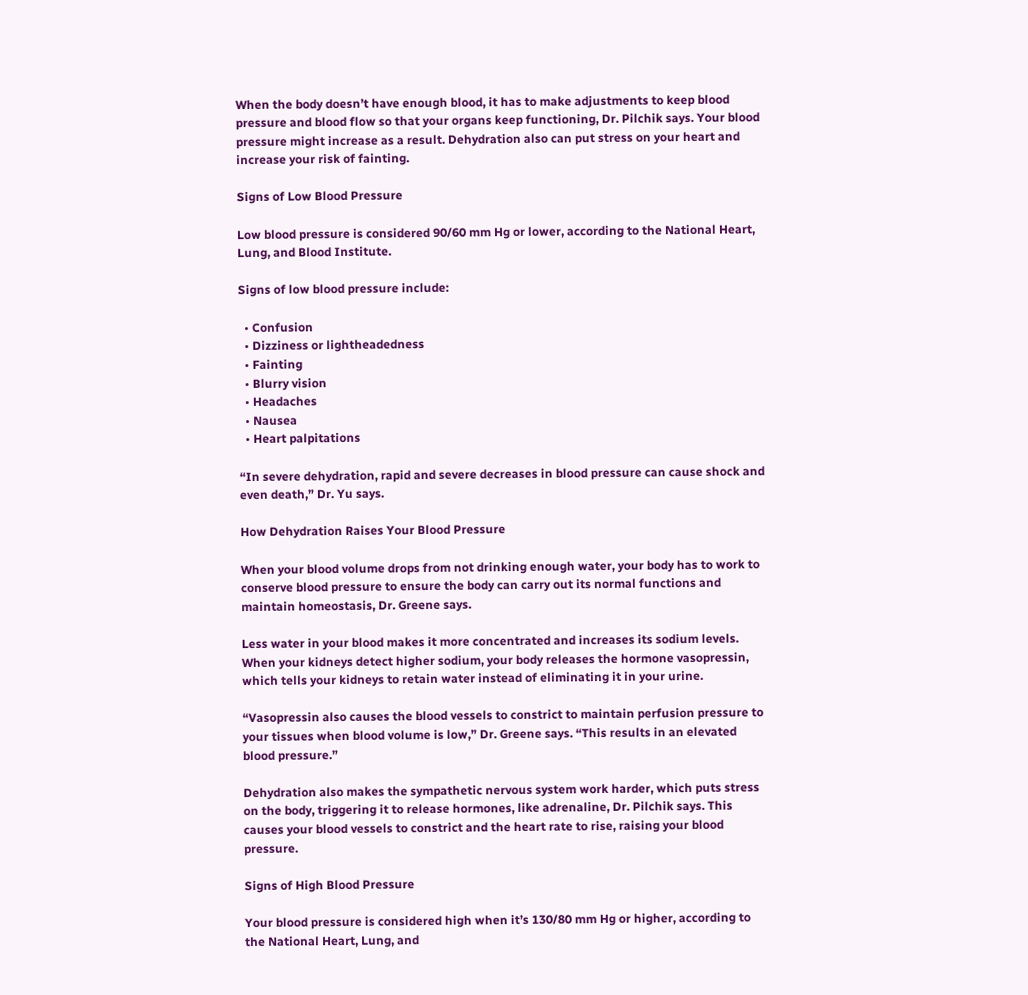When the body doesn’t have enough blood, it has to make adjustments to keep blood pressure and blood flow so that your organs keep functioning, Dr. Pilchik says. Your blood pressure might increase as a result. Dehydration also can put stress on your heart and increase your risk of fainting.

Signs of Low Blood Pressure

Low blood pressure is considered 90/60 mm Hg or lower, according to the National Heart, Lung, and Blood Institute.

Signs of low blood pressure include:

  • Confusion
  • Dizziness or lightheadedness
  • Fainting
  • Blurry vision
  • Headaches
  • Nausea
  • Heart palpitations

“In severe dehydration, rapid and severe decreases in blood pressure can cause shock and even death,” Dr. Yu says.

How Dehydration Raises Your Blood Pressure

When your blood volume drops from not drinking enough water, your body has to work to conserve blood pressure to ensure the body can carry out its normal functions and maintain homeostasis, Dr. Greene says.

Less water in your blood makes it more concentrated and increases its sodium levels. When your kidneys detect higher sodium, your body releases the hormone vasopressin, which tells your kidneys to retain water instead of eliminating it in your urine.

“Vasopressin also causes the blood vessels to constrict to maintain perfusion pressure to your tissues when blood volume is low,” Dr. Greene says. “This results in an elevated blood pressure.”

Dehydration also makes the sympathetic nervous system work harder, which puts stress on the body, triggering it to release hormones, like adrenaline, Dr. Pilchik says. This causes your blood vessels to constrict and the heart rate to rise, raising your blood pressure.

Signs of High Blood Pressure

Your blood pressure is considered high when it’s 130/80 mm Hg or higher, according to the National Heart, Lung, and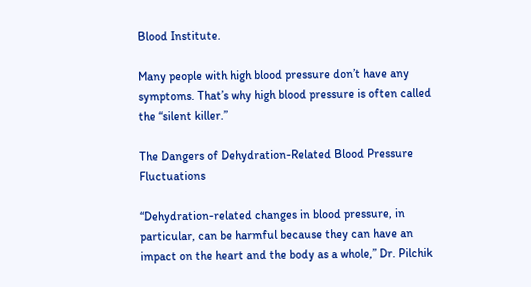Blood Institute.

Many people with high blood pressure don’t have any symptoms. That’s why high blood pressure is often called the “silent killer.”

The Dangers of Dehydration-Related Blood Pressure Fluctuations

“Dehydration-related changes in blood pressure, in particular, can be harmful because they can have an impact on the heart and the body as a whole,” Dr. Pilchik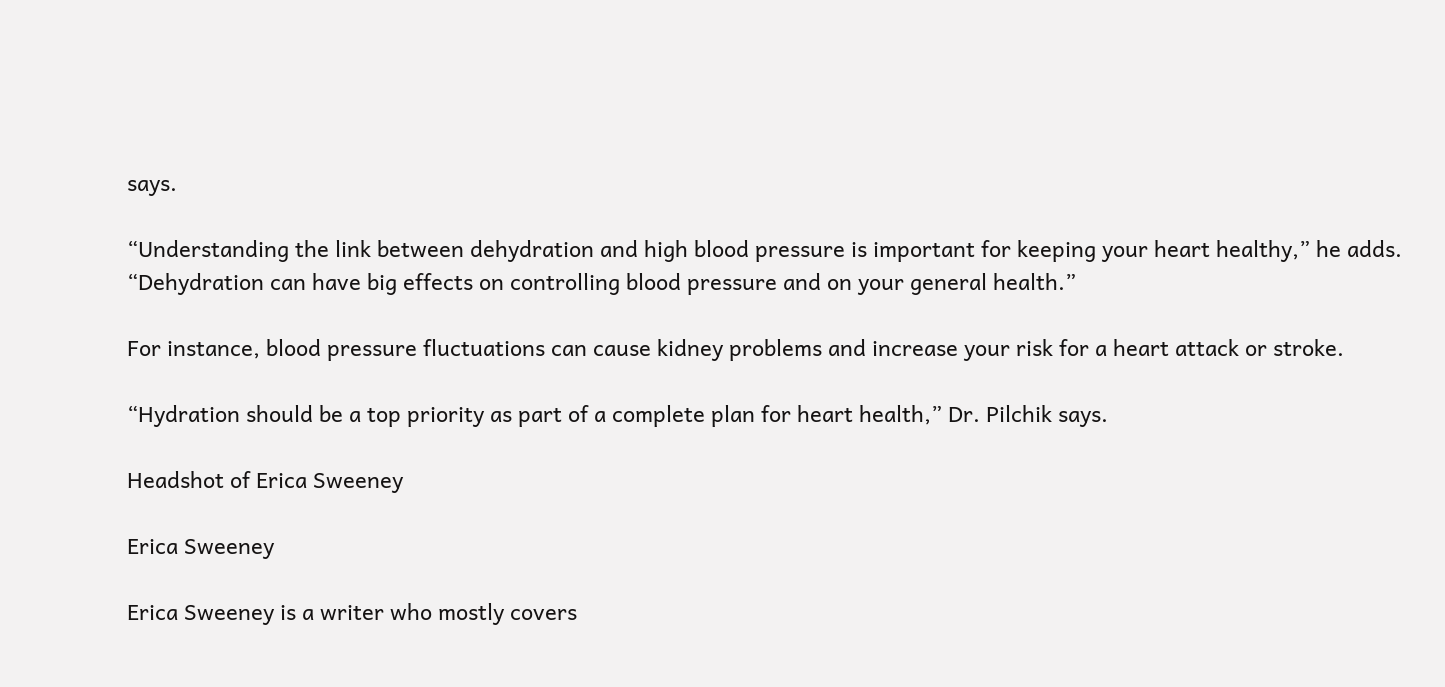says.

“Understanding the link between dehydration and high blood pressure is important for keeping your heart healthy,” he adds. “Dehydration can have big effects on controlling blood pressure and on your general health.”

For instance, blood pressure fluctuations can cause kidney problems and increase your risk for a heart attack or stroke.

“Hydration should be a top priority as part of a complete plan for heart health,” Dr. Pilchik says.

Headshot of Erica Sweeney

Erica Sweeney

Erica Sweeney is a writer who mostly covers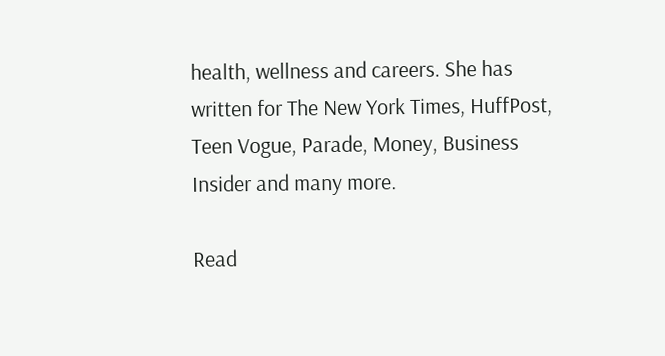health, wellness and careers. She has written for The New York Times, HuffPost, Teen Vogue, Parade, Money, Business Insider and many more.

Read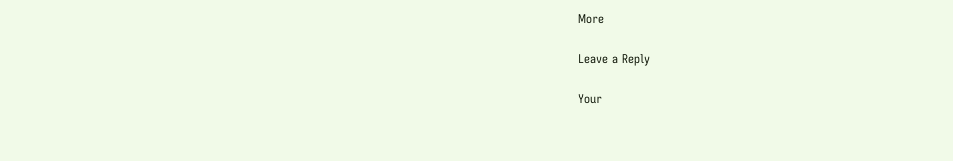More

Leave a Reply

Your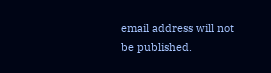email address will not be published.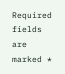Required fields are marked *